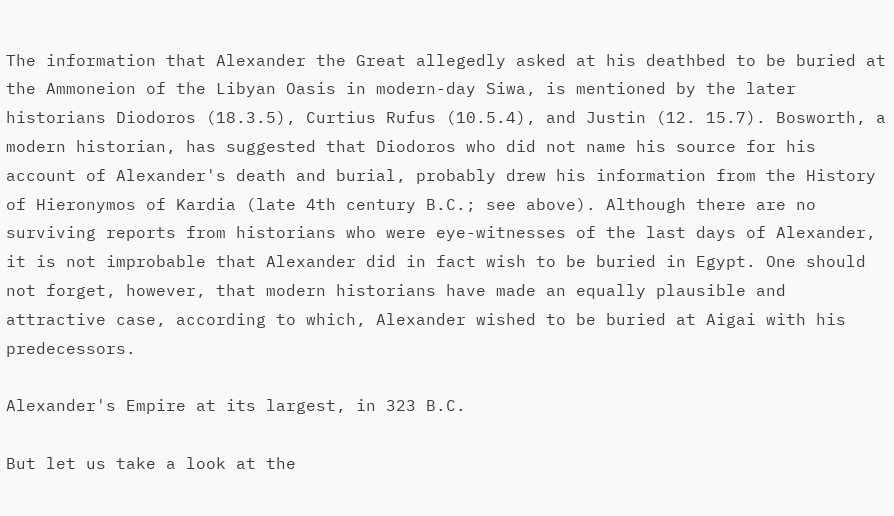The information that Alexander the Great allegedly asked at his deathbed to be buried at the Ammoneion of the Libyan Oasis in modern-day Siwa, is mentioned by the later historians Diodoros (18.3.5), Curtius Rufus (10.5.4), and Justin (12. 15.7). Bosworth, a modern historian, has suggested that Diodoros who did not name his source for his account of Alexander's death and burial, probably drew his information from the History of Hieronymos of Kardia (late 4th century B.C.; see above). Although there are no surviving reports from historians who were eye-witnesses of the last days of Alexander, it is not improbable that Alexander did in fact wish to be buried in Egypt. One should not forget, however, that modern historians have made an equally plausible and attractive case, according to which, Alexander wished to be buried at Aigai with his predecessors.

Alexander's Empire at its largest, in 323 B.C.

But let us take a look at the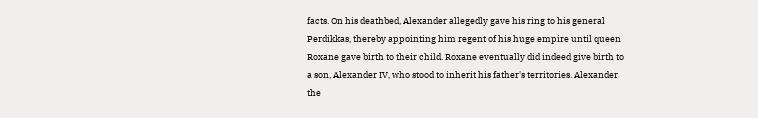facts. On his deathbed, Alexander allegedly gave his ring to his general Perdikkas, thereby appointing him regent of his huge empire until queen Roxane gave birth to their child. Roxane eventually did indeed give birth to a son, Alexander IV, who stood to inherit his father's territories. Alexander the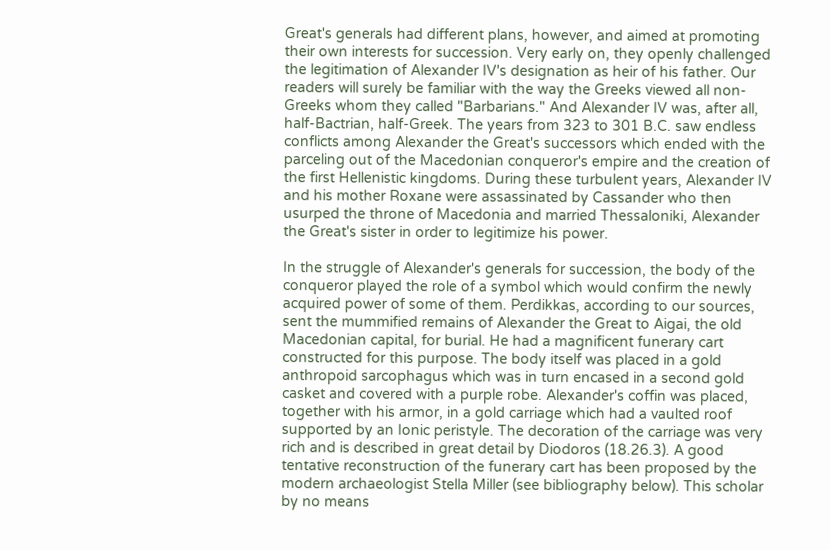Great's generals had different plans, however, and aimed at promoting their own interests for succession. Very early on, they openly challenged the legitimation of Alexander IV's designation as heir of his father. Our readers will surely be familiar with the way the Greeks viewed all non-Greeks whom they called "Barbarians." And Alexander IV was, after all, half-Bactrian, half-Greek. The years from 323 to 301 B.C. saw endless conflicts among Alexander the Great's successors which ended with the parceling out of the Macedonian conqueror's empire and the creation of the first Hellenistic kingdoms. During these turbulent years, Alexander IV and his mother Roxane were assassinated by Cassander who then usurped the throne of Macedonia and married Thessaloniki, Alexander the Great's sister in order to legitimize his power.

In the struggle of Alexander's generals for succession, the body of the conqueror played the role of a symbol which would confirm the newly acquired power of some of them. Perdikkas, according to our sources, sent the mummified remains of Alexander the Great to Aigai, the old Macedonian capital, for burial. He had a magnificent funerary cart constructed for this purpose. The body itself was placed in a gold anthropoid sarcophagus which was in turn encased in a second gold casket and covered with a purple robe. Alexander's coffin was placed, together with his armor, in a gold carriage which had a vaulted roof supported by an Ionic peristyle. The decoration of the carriage was very rich and is described in great detail by Diodoros (18.26.3). A good tentative reconstruction of the funerary cart has been proposed by the modern archaeologist Stella Miller (see bibliography below). This scholar by no means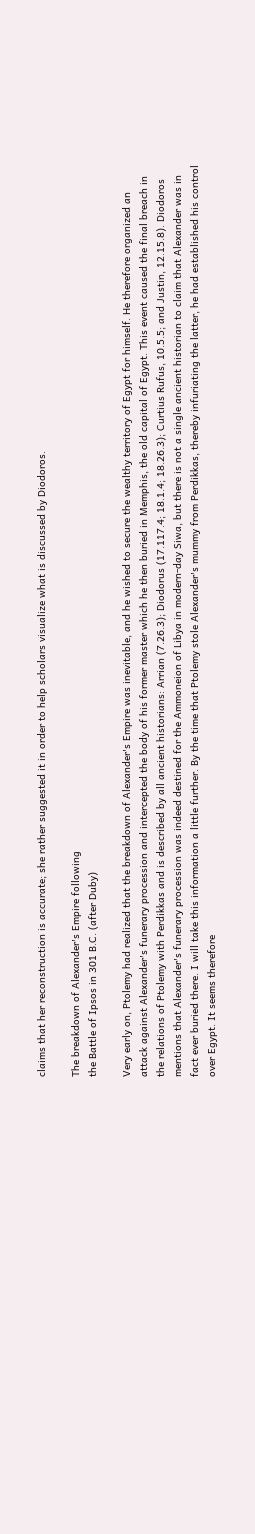claims that her reconstruction is accurate; she rather suggested it in order to help scholars visualize what is discussed by Diodoros.

The breakdown of Alexander's Empire following
the Battle of Ipsos in 301 B.C. (after Duby)

Very early on, Ptolemy had realized that the breakdown of Alexander's Empire was inevitable, and he wished to secure the wealthy territory of Egypt for himself. He therefore organized an attack against Alexander's funerary procession and intercepted the body of his former master which he then buried in Memphis, the old capital of Egypt. This event caused the final breach in the relations of Ptolemy with Perdikkas and is described by all ancient historians: Arrian (7.26.3); Diodorus (17.117.4; 18.1.4; 18.26.3); Curtius Rufus, 10.5.5; and Justin, 12.15.8). Diodoros mentions that Alexander's funerary procession was indeed destined for the Ammoneion of Libya in modern-day Siwa, but there is not a single ancient historian to claim that Alexander was in fact ever buried there. I will take this information a little further. By the time that Ptolemy stole Alexander's mummy from Perdikkas, thereby infuriating the latter, he had established his control over Egypt. It seems therefore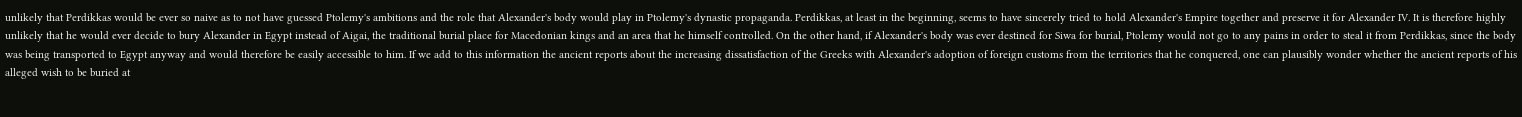unlikely that Perdikkas would be ever so naive as to not have guessed Ptolemy's ambitions and the role that Alexander's body would play in Ptolemy's dynastic propaganda. Perdikkas, at least in the beginning, seems to have sincerely tried to hold Alexander's Empire together and preserve it for Alexander IV. It is therefore highly unlikely that he would ever decide to bury Alexander in Egypt instead of Aigai, the traditional burial place for Macedonian kings and an area that he himself controlled. On the other hand, if Alexander's body was ever destined for Siwa for burial, Ptolemy would not go to any pains in order to steal it from Perdikkas, since the body was being transported to Egypt anyway and would therefore be easily accessible to him. If we add to this information the ancient reports about the increasing dissatisfaction of the Greeks with Alexander's adoption of foreign customs from the territories that he conquered, one can plausibly wonder whether the ancient reports of his alleged wish to be buried at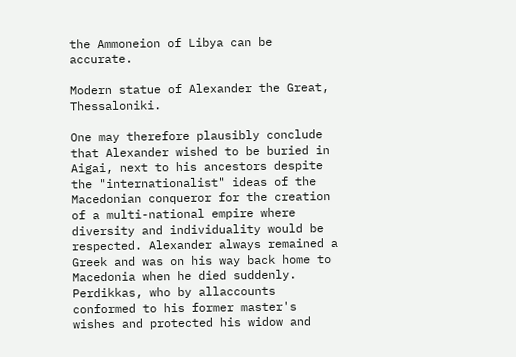the Ammoneion of Libya can be accurate.

Modern statue of Alexander the Great, Thessaloniki.

One may therefore plausibly conclude that Alexander wished to be buried in Aigai, next to his ancestors despite the "internationalist" ideas of the Macedonian conqueror for the creation of a multi-national empire where diversity and individuality would be respected. Alexander always remained a Greek and was on his way back home to Macedonia when he died suddenly. Perdikkas, who by allaccounts conformed to his former master's wishes and protected his widow and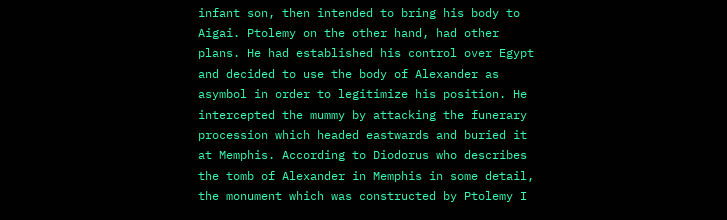infant son, then intended to bring his body to Aigai. Ptolemy on the other hand, had other plans. He had established his control over Egypt and decided to use the body of Alexander as asymbol in order to legitimize his position. He intercepted the mummy by attacking the funerary procession which headed eastwards and buried it at Memphis. According to Diodorus who describes the tomb of Alexander in Memphis in some detail, the monument which was constructed by Ptolemy I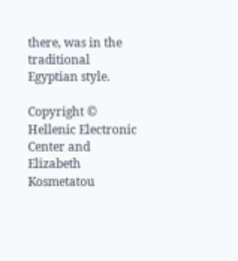there, was in the traditional Egyptian style.

Copyright © Hellenic Electronic Center and
Elizabeth Kosmetatou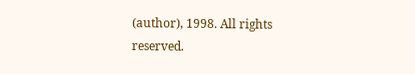(author), 1998. All rights reserved.